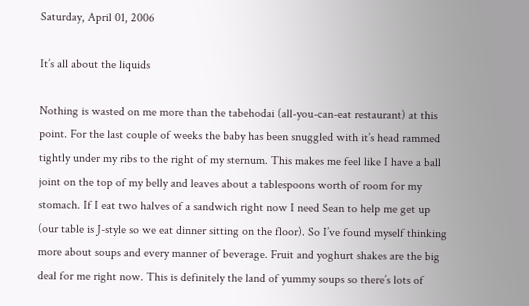Saturday, April 01, 2006

It’s all about the liquids

Nothing is wasted on me more than the tabehodai (all-you-can-eat restaurant) at this point. For the last couple of weeks the baby has been snuggled with it’s head rammed tightly under my ribs to the right of my sternum. This makes me feel like I have a ball joint on the top of my belly and leaves about a tablespoons worth of room for my stomach. If I eat two halves of a sandwich right now I need Sean to help me get up (our table is J-style so we eat dinner sitting on the floor). So I’ve found myself thinking more about soups and every manner of beverage. Fruit and yoghurt shakes are the big deal for me right now. This is definitely the land of yummy soups so there’s lots of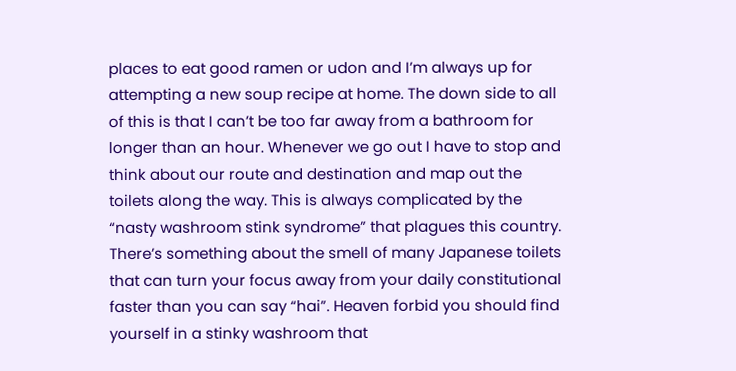places to eat good ramen or udon and I’m always up for attempting a new soup recipe at home. The down side to all of this is that I can’t be too far away from a bathroom for longer than an hour. Whenever we go out I have to stop and think about our route and destination and map out the toilets along the way. This is always complicated by the “nasty washroom stink syndrome” that plagues this country. There’s something about the smell of many Japanese toilets that can turn your focus away from your daily constitutional faster than you can say “hai”. Heaven forbid you should find yourself in a stinky washroom that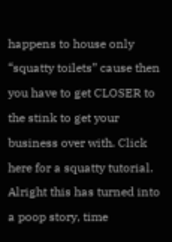happens to house only “squatty toilets” cause then you have to get CLOSER to the stink to get your business over with. Click here for a squatty tutorial. Alright this has turned into a poop story, time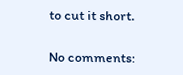to cut it short.

No comments: